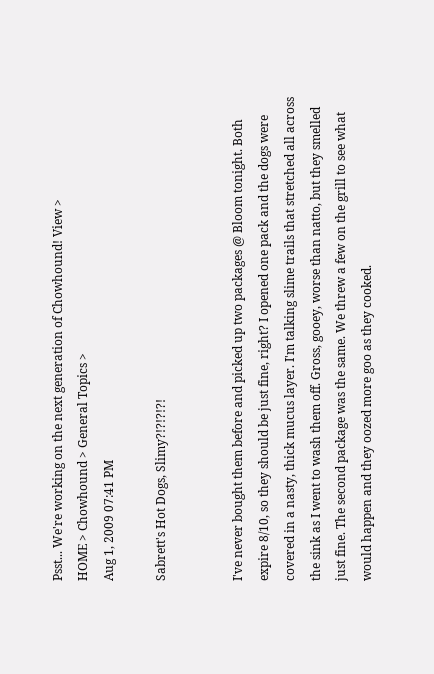Psst... We're working on the next generation of Chowhound! View >
HOME > Chowhound > General Topics >
Aug 1, 2009 07:41 PM

Sabrett's Hot Dogs, Slimy?!?!?!?!


I've never bought them before and picked up two packages @ Bloom tonight. Both expire 8/10, so they should be just fine, right? I opened one pack and the dogs were covered in a nasty, thick mucus layer. I'm talking slime trails that stretched all across the sink as I went to wash them off. Gross, gooey, worse than natto, but they smelled just fine. The second package was the same. We threw a few on the grill to see what would happen and they oozed more goo as they cooked.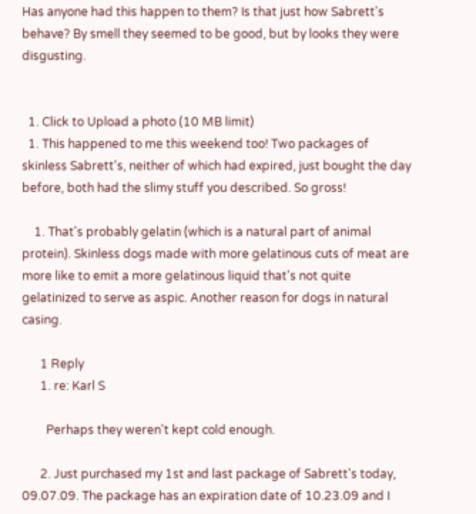Has anyone had this happen to them? Is that just how Sabrett's behave? By smell they seemed to be good, but by looks they were disgusting.


  1. Click to Upload a photo (10 MB limit)
  1. This happened to me this weekend too! Two packages of skinless Sabrett's, neither of which had expired, just bought the day before, both had the slimy stuff you described. So gross!

    1. That's probably gelatin (which is a natural part of animal protein). Skinless dogs made with more gelatinous cuts of meat are more like to emit a more gelatinous liquid that's not quite gelatinized to serve as aspic. Another reason for dogs in natural casing.

      1 Reply
      1. re: Karl S

        Perhaps they weren't kept cold enough.

      2. Just purchased my 1st and last package of Sabrett's today, 09.07.09. The package has an expiration date of 10.23.09 and I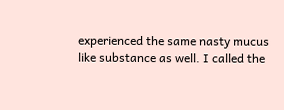experienced the same nasty mucus like substance as well. I called the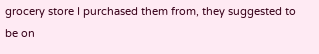grocery store I purchased them from, they suggested to be on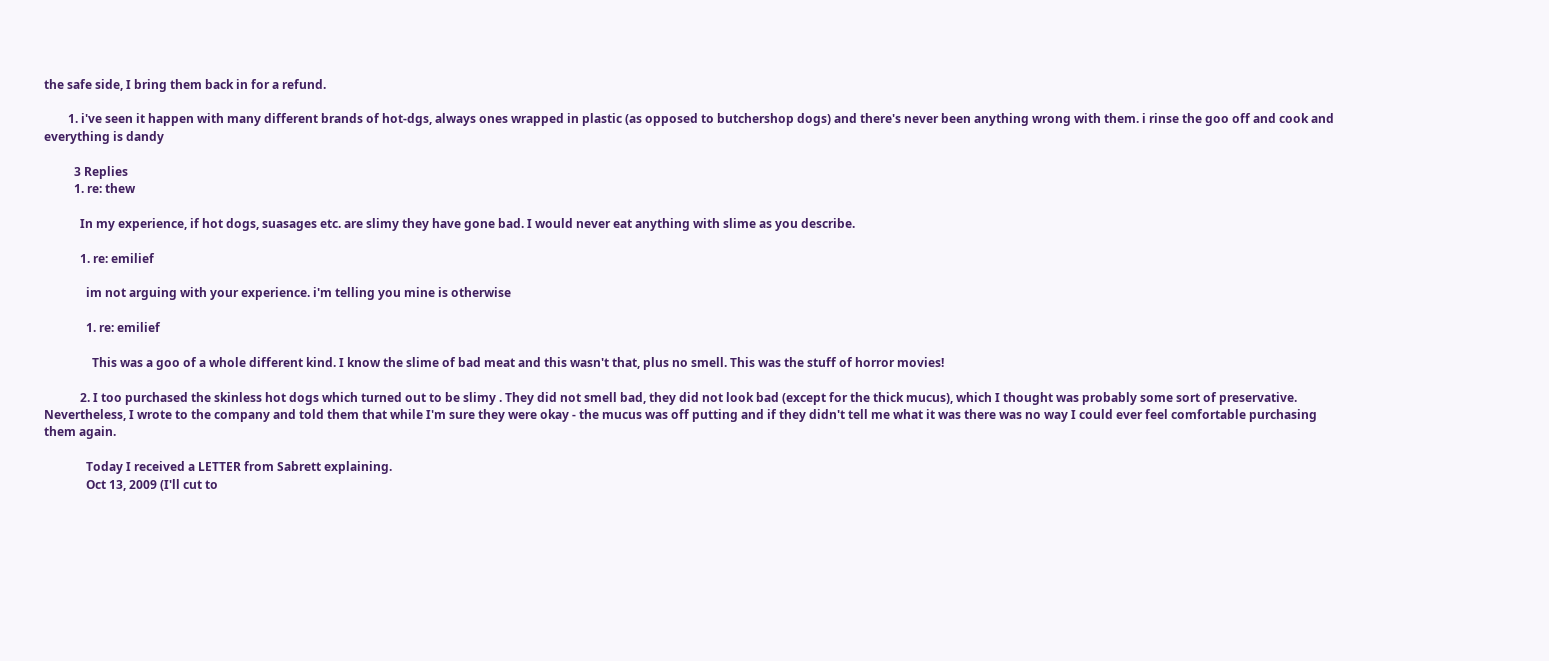the safe side, I bring them back in for a refund.

        1. i've seen it happen with many different brands of hot-dgs, always ones wrapped in plastic (as opposed to butchershop dogs) and there's never been anything wrong with them. i rinse the goo off and cook and everything is dandy

          3 Replies
          1. re: thew

            In my experience, if hot dogs, suasages etc. are slimy they have gone bad. I would never eat anything with slime as you describe.

            1. re: emilief

              im not arguing with your experience. i'm telling you mine is otherwise

              1. re: emilief

                This was a goo of a whole different kind. I know the slime of bad meat and this wasn't that, plus no smell. This was the stuff of horror movies!

            2. I too purchased the skinless hot dogs which turned out to be slimy . They did not smell bad, they did not look bad (except for the thick mucus), which I thought was probably some sort of preservative. Nevertheless, I wrote to the company and told them that while I'm sure they were okay - the mucus was off putting and if they didn't tell me what it was there was no way I could ever feel comfortable purchasing them again.

              Today I received a LETTER from Sabrett explaining.
              Oct 13, 2009 (I'll cut to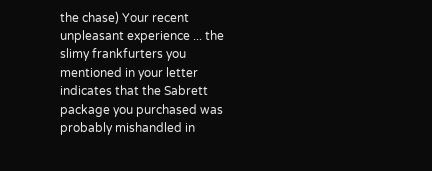the chase) Your recent unpleasant experience ... the slimy frankfurters you mentioned in your letter indicates that the Sabrett package you purchased was probably mishandled in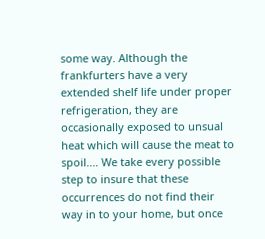some way. Although the frankfurters have a very extended shelf life under proper refrigeration, they are occasionally exposed to unsual heat which will cause the meat to spoil.... We take every possible step to insure that these occurrences do not find their way in to your home, but once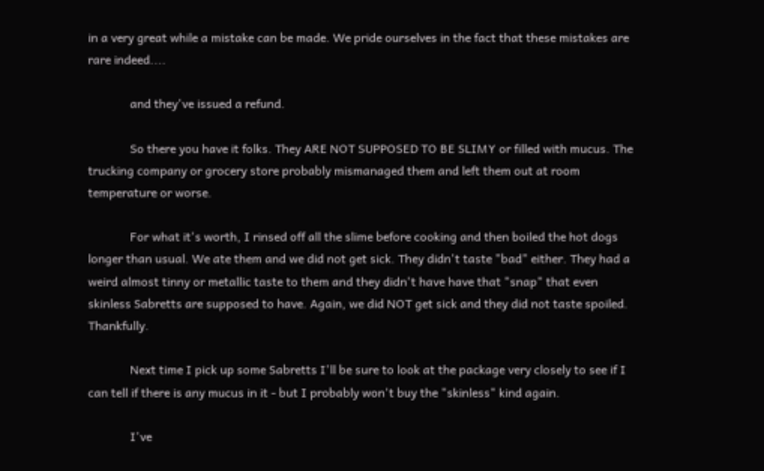in a very great while a mistake can be made. We pride ourselves in the fact that these mistakes are rare indeed....

              and they've issued a refund.

              So there you have it folks. They ARE NOT SUPPOSED TO BE SLIMY or filled with mucus. The trucking company or grocery store probably mismanaged them and left them out at room temperature or worse.

              For what it's worth, I rinsed off all the slime before cooking and then boiled the hot dogs longer than usual. We ate them and we did not get sick. They didn't taste "bad" either. They had a weird almost tinny or metallic taste to them and they didn't have have that "snap" that even skinless Sabretts are supposed to have. Again, we did NOT get sick and they did not taste spoiled. Thankfully.

              Next time I pick up some Sabretts I'll be sure to look at the package very closely to see if I can tell if there is any mucus in it - but I probably won't buy the "skinless" kind again.

              I've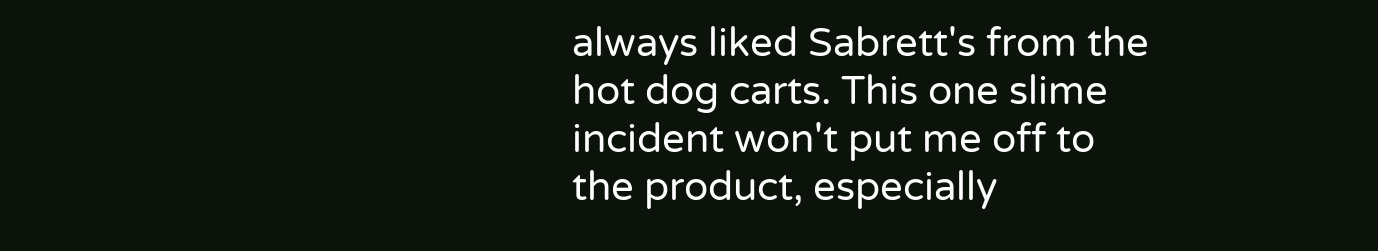always liked Sabrett's from the hot dog carts. This one slime incident won't put me off to the product, especially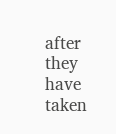after they have taken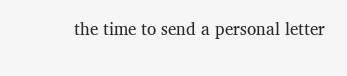the time to send a personal letter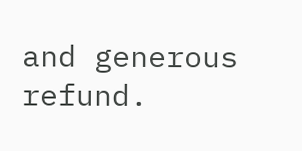and generous refund.